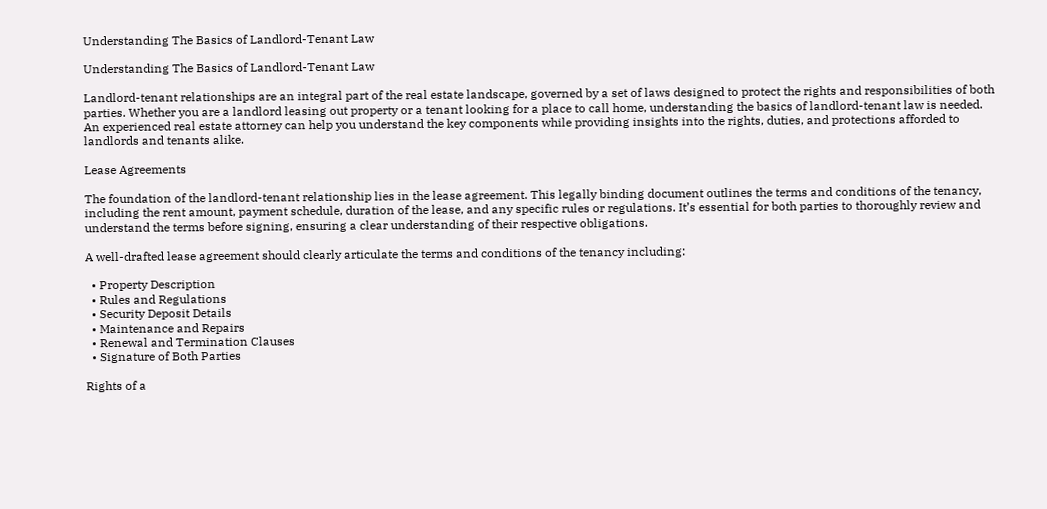Understanding The Basics of Landlord-Tenant Law

Understanding The Basics of Landlord-Tenant Law

Landlord-tenant relationships are an integral part of the real estate landscape, governed by a set of laws designed to protect the rights and responsibilities of both parties. Whether you are a landlord leasing out property or a tenant looking for a place to call home, understanding the basics of landlord-tenant law is needed. An experienced real estate attorney can help you understand the key components while providing insights into the rights, duties, and protections afforded to landlords and tenants alike.

Lease Agreements

The foundation of the landlord-tenant relationship lies in the lease agreement. This legally binding document outlines the terms and conditions of the tenancy, including the rent amount, payment schedule, duration of the lease, and any specific rules or regulations. It’s essential for both parties to thoroughly review and understand the terms before signing, ensuring a clear understanding of their respective obligations.

A well-drafted lease agreement should clearly articulate the terms and conditions of the tenancy including:

  • Property Description
  • Rules and Regulations
  • Security Deposit Details
  • Maintenance and Repairs
  • Renewal and Termination Clauses
  • Signature of Both Parties

Rights of a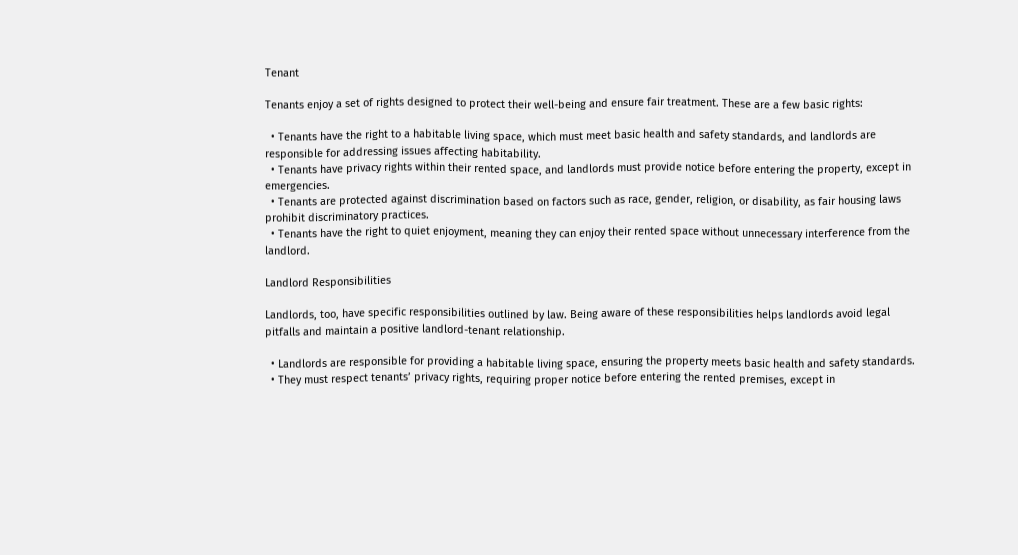Tenant

Tenants enjoy a set of rights designed to protect their well-being and ensure fair treatment. These are a few basic rights:

  • Tenants have the right to a habitable living space, which must meet basic health and safety standards, and landlords are responsible for addressing issues affecting habitability.
  • Tenants have privacy rights within their rented space, and landlords must provide notice before entering the property, except in emergencies.
  • Tenants are protected against discrimination based on factors such as race, gender, religion, or disability, as fair housing laws prohibit discriminatory practices.
  • Tenants have the right to quiet enjoyment, meaning they can enjoy their rented space without unnecessary interference from the landlord.

Landlord Responsibilities

Landlords, too, have specific responsibilities outlined by law. Being aware of these responsibilities helps landlords avoid legal pitfalls and maintain a positive landlord-tenant relationship.

  • Landlords are responsible for providing a habitable living space, ensuring the property meets basic health and safety standards.
  • They must respect tenants’ privacy rights, requiring proper notice before entering the rented premises, except in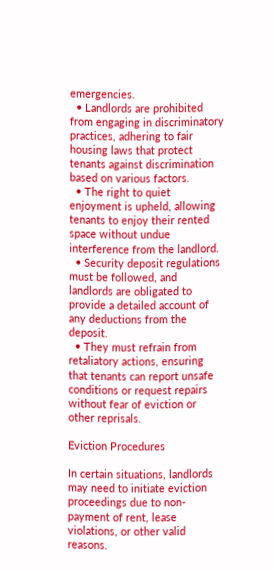emergencies.
  • Landlords are prohibited from engaging in discriminatory practices, adhering to fair housing laws that protect tenants against discrimination based on various factors.
  • The right to quiet enjoyment is upheld, allowing tenants to enjoy their rented space without undue interference from the landlord.
  • Security deposit regulations must be followed, and landlords are obligated to provide a detailed account of any deductions from the deposit.
  • They must refrain from retaliatory actions, ensuring that tenants can report unsafe conditions or request repairs without fear of eviction or other reprisals.

Eviction Procedures

In certain situations, landlords may need to initiate eviction proceedings due to non-payment of rent, lease violations, or other valid reasons.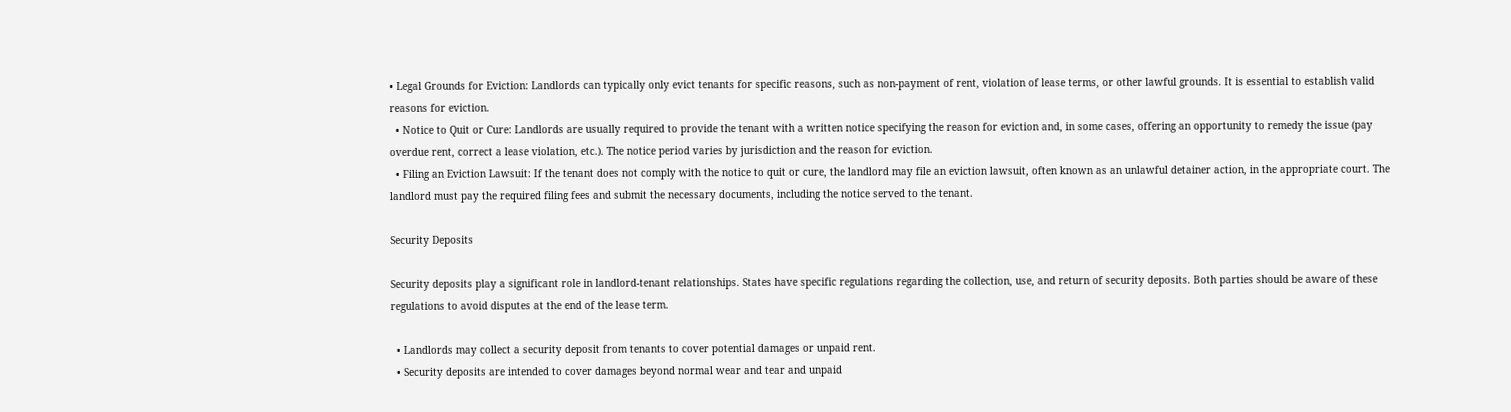• Legal Grounds for Eviction: Landlords can typically only evict tenants for specific reasons, such as non-payment of rent, violation of lease terms, or other lawful grounds. It is essential to establish valid reasons for eviction.
  • Notice to Quit or Cure: Landlords are usually required to provide the tenant with a written notice specifying the reason for eviction and, in some cases, offering an opportunity to remedy the issue (pay overdue rent, correct a lease violation, etc.). The notice period varies by jurisdiction and the reason for eviction.
  • Filing an Eviction Lawsuit: If the tenant does not comply with the notice to quit or cure, the landlord may file an eviction lawsuit, often known as an unlawful detainer action, in the appropriate court. The landlord must pay the required filing fees and submit the necessary documents, including the notice served to the tenant.

Security Deposits

Security deposits play a significant role in landlord-tenant relationships. States have specific regulations regarding the collection, use, and return of security deposits. Both parties should be aware of these regulations to avoid disputes at the end of the lease term.

  • Landlords may collect a security deposit from tenants to cover potential damages or unpaid rent.
  • Security deposits are intended to cover damages beyond normal wear and tear and unpaid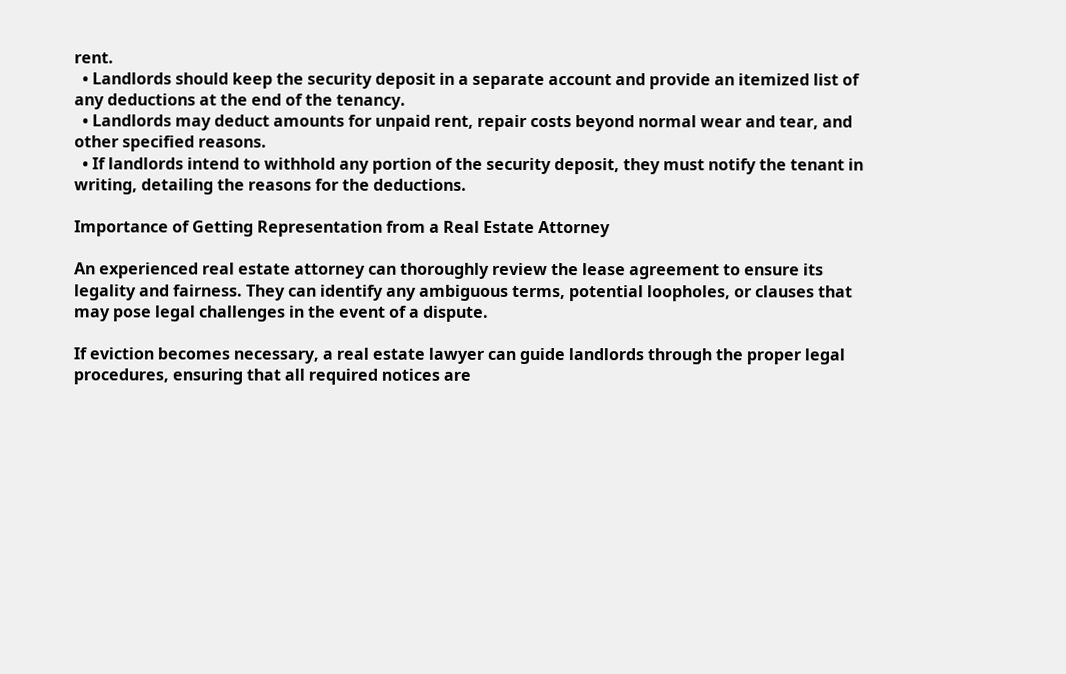rent.
  • Landlords should keep the security deposit in a separate account and provide an itemized list of any deductions at the end of the tenancy.
  • Landlords may deduct amounts for unpaid rent, repair costs beyond normal wear and tear, and other specified reasons.
  • If landlords intend to withhold any portion of the security deposit, they must notify the tenant in writing, detailing the reasons for the deductions.

Importance of Getting Representation from a Real Estate Attorney

An experienced real estate attorney can thoroughly review the lease agreement to ensure its legality and fairness. They can identify any ambiguous terms, potential loopholes, or clauses that may pose legal challenges in the event of a dispute.

If eviction becomes necessary, a real estate lawyer can guide landlords through the proper legal procedures, ensuring that all required notices are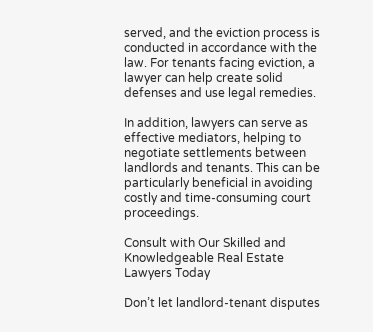served, and the eviction process is conducted in accordance with the law. For tenants facing eviction, a lawyer can help create solid defenses and use legal remedies.

In addition, lawyers can serve as effective mediators, helping to negotiate settlements between landlords and tenants. This can be particularly beneficial in avoiding costly and time-consuming court proceedings.

Consult with Our Skilled and Knowledgeable Real Estate Lawyers Today

Don’t let landlord-tenant disputes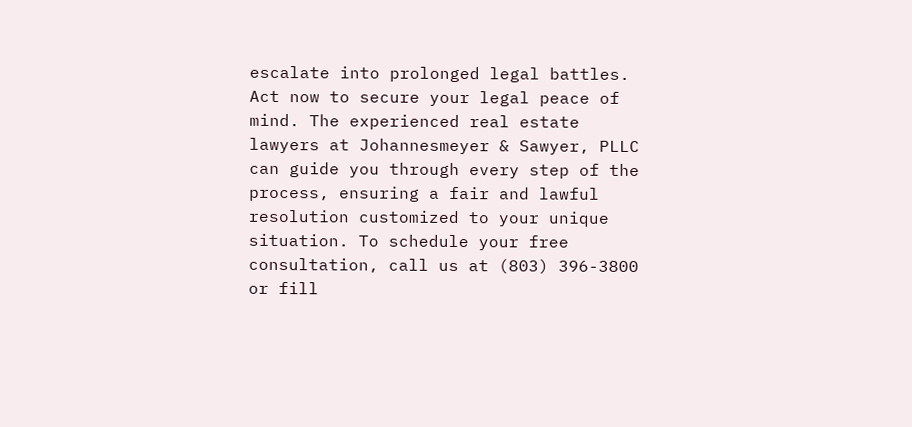escalate into prolonged legal battles. Act now to secure your legal peace of mind. The experienced real estate lawyers at Johannesmeyer & Sawyer, PLLC can guide you through every step of the process, ensuring a fair and lawful resolution customized to your unique situation. To schedule your free consultation, call us at (803) 396-3800 or fill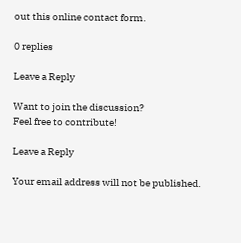out this online contact form.

0 replies

Leave a Reply

Want to join the discussion?
Feel free to contribute!

Leave a Reply

Your email address will not be published.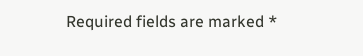Required fields are marked *